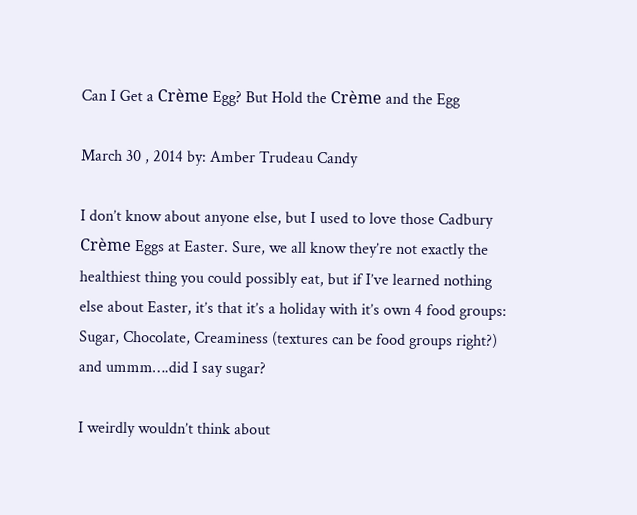Can I Get a Crème Egg? But Hold the Crème and the Egg

March 30 , 2014 by: Amber Trudeau Candy

I don’t know about anyone else, but I used to love those Cadbury Crème Eggs at Easter. Sure, we all know they’re not exactly the healthiest thing you could possibly eat, but if I’ve learned nothing else about Easter, it’s that it’s a holiday with it’s own 4 food groups: Sugar, Chocolate, Creaminess (textures can be food groups right?) and ummm….did I say sugar?

I weirdly wouldn’t think about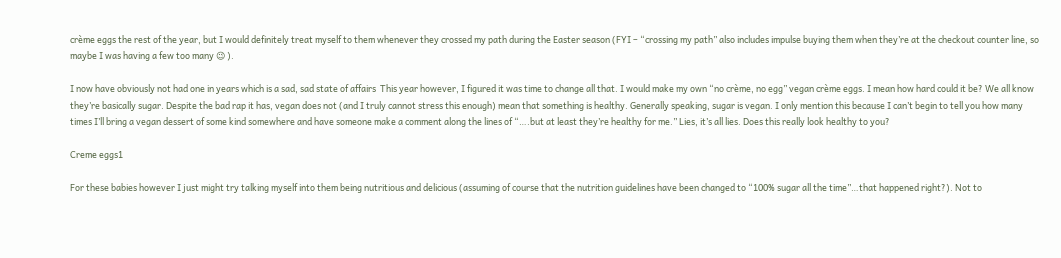crème eggs the rest of the year, but I would definitely treat myself to them whenever they crossed my path during the Easter season (FYI – “crossing my path” also includes impulse buying them when they’re at the checkout counter line, so maybe I was having a few too many 😉 ).

I now have obviously not had one in years which is a sad, sad state of affairs  This year however, I figured it was time to change all that. I would make my own “no crème, no egg” vegan crème eggs. I mean how hard could it be? We all know they’re basically sugar. Despite the bad rap it has, vegan does not (and I truly cannot stress this enough) mean that something is healthy. Generally speaking, sugar is vegan. I only mention this because I can’t begin to tell you how many times I’ll bring a vegan dessert of some kind somewhere and have someone make a comment along the lines of “….but at least they’re healthy for me.” Lies, it’s all lies. Does this really look healthy to you?

Creme eggs1

For these babies however I just might try talking myself into them being nutritious and delicious (assuming of course that the nutrition guidelines have been changed to “100% sugar all the time”…that happened right?). Not to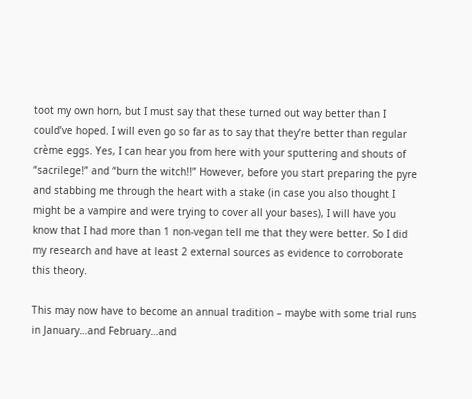toot my own horn, but I must say that these turned out way better than I could’ve hoped. I will even go so far as to say that they’re better than regular crème eggs. Yes, I can hear you from here with your sputtering and shouts of “sacrilege!” and “burn the witch!!” However, before you start preparing the pyre and stabbing me through the heart with a stake (in case you also thought I might be a vampire and were trying to cover all your bases), I will have you know that I had more than 1 non-vegan tell me that they were better. So I did my research and have at least 2 external sources as evidence to corroborate this theory.

This may now have to become an annual tradition – maybe with some trial runs in January…and February…and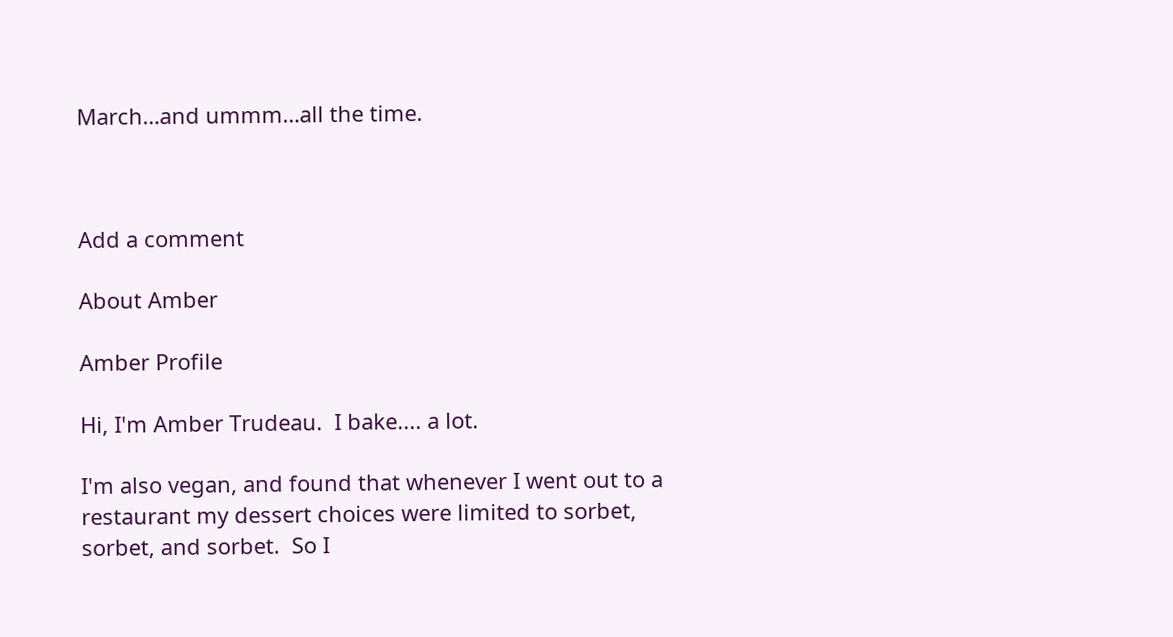March…and ummm…all the time.



Add a comment

About Amber

Amber Profile

Hi, I'm Amber Trudeau.  I bake.... a lot.

I'm also vegan, and found that whenever I went out to a restaurant my dessert choices were limited to sorbet, sorbet, and sorbet.  So I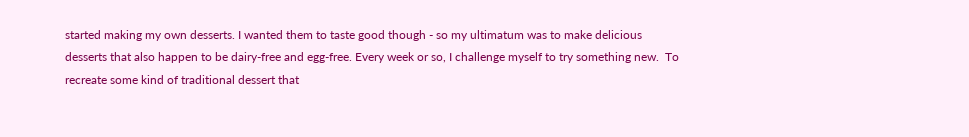started making my own desserts. I wanted them to taste good though - so my ultimatum was to make delicious desserts that also happen to be dairy-free and egg-free. Every week or so, I challenge myself to try something new.  To recreate some kind of traditional dessert that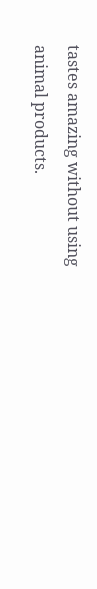tastes amazing without using animal products.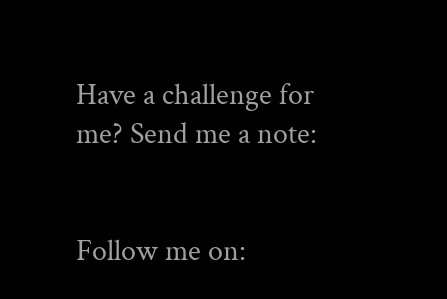Have a challenge for me? Send me a note:


Follow me on: